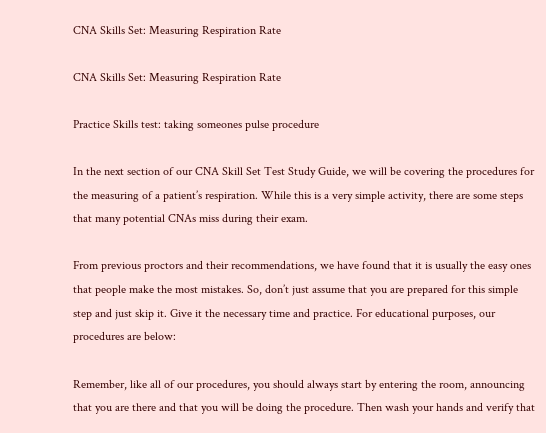CNA Skills Set: Measuring Respiration Rate

CNA Skills Set: Measuring Respiration Rate

Practice Skills test: taking someones pulse procedure

In the next section of our CNA Skill Set Test Study Guide, we will be covering the procedures for the measuring of a patient’s respiration. While this is a very simple activity, there are some steps that many potential CNAs miss during their exam.

From previous proctors and their recommendations, we have found that it is usually the easy ones that people make the most mistakes. So, don’t just assume that you are prepared for this simple step and just skip it. Give it the necessary time and practice. For educational purposes, our procedures are below:

Remember, like all of our procedures, you should always start by entering the room, announcing that you are there and that you will be doing the procedure. Then wash your hands and verify that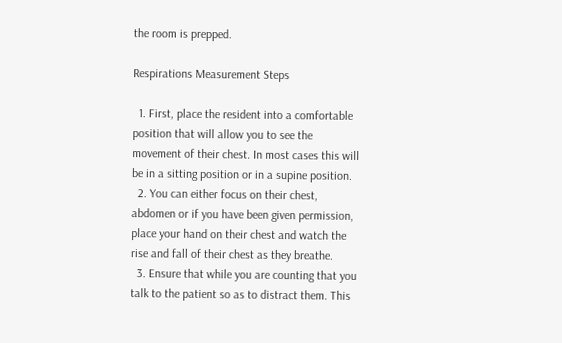the room is prepped.

Respirations Measurement Steps

  1. First, place the resident into a comfortable position that will allow you to see the movement of their chest. In most cases this will be in a sitting position or in a supine position.
  2. You can either focus on their chest, abdomen or if you have been given permission, place your hand on their chest and watch the rise and fall of their chest as they breathe.
  3. Ensure that while you are counting that you talk to the patient so as to distract them. This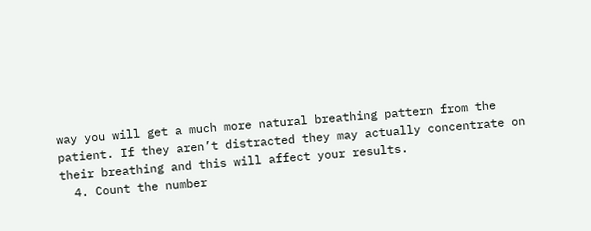way you will get a much more natural breathing pattern from the patient. If they aren’t distracted they may actually concentrate on their breathing and this will affect your results.
  4. Count the number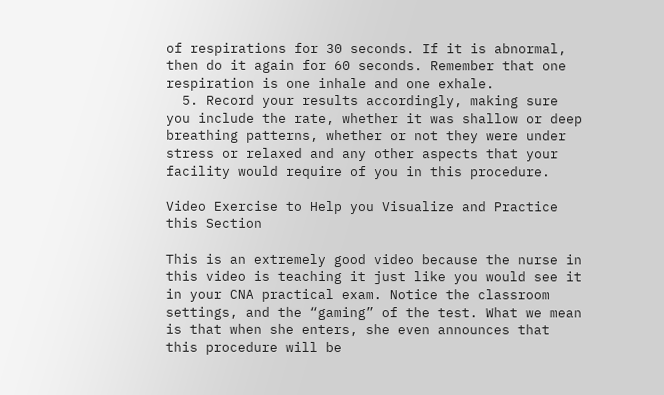of respirations for 30 seconds. If it is abnormal, then do it again for 60 seconds. Remember that one respiration is one inhale and one exhale.
  5. Record your results accordingly, making sure you include the rate, whether it was shallow or deep breathing patterns, whether or not they were under stress or relaxed and any other aspects that your facility would require of you in this procedure.

Video Exercise to Help you Visualize and Practice this Section

This is an extremely good video because the nurse in this video is teaching it just like you would see it in your CNA practical exam. Notice the classroom settings, and the “gaming” of the test. What we mean is that when she enters, she even announces that this procedure will be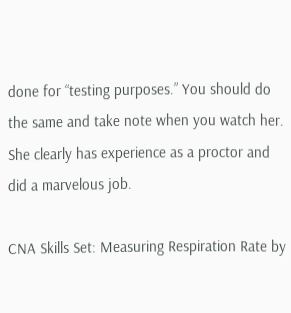done for “testing purposes.” You should do the same and take note when you watch her. She clearly has experience as a proctor and did a marvelous job.

CNA Skills Set: Measuring Respiration Rate by